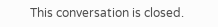This conversation is closed.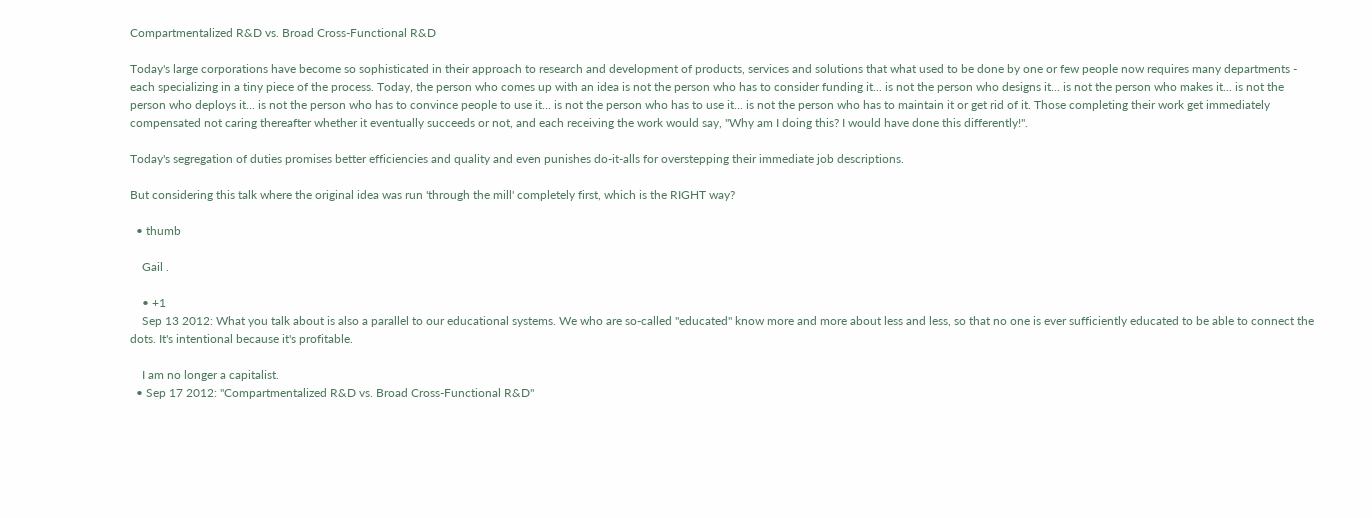Compartmentalized R&D vs. Broad Cross-Functional R&D

Today's large corporations have become so sophisticated in their approach to research and development of products, services and solutions that what used to be done by one or few people now requires many departments - each specializing in a tiny piece of the process. Today, the person who comes up with an idea is not the person who has to consider funding it... is not the person who designs it... is not the person who makes it... is not the person who deploys it... is not the person who has to convince people to use it... is not the person who has to use it... is not the person who has to maintain it or get rid of it. Those completing their work get immediately compensated not caring thereafter whether it eventually succeeds or not, and each receiving the work would say, "Why am I doing this? I would have done this differently!".

Today's segregation of duties promises better efficiencies and quality and even punishes do-it-alls for overstepping their immediate job descriptions.

But considering this talk where the original idea was run 'through the mill' completely first, which is the RIGHT way?

  • thumb

    Gail .

    • +1
    Sep 13 2012: What you talk about is also a parallel to our educational systems. We who are so-called "educated" know more and more about less and less, so that no one is ever sufficiently educated to be able to connect the dots. It's intentional because it's profitable.

    I am no longer a capitalist.
  • Sep 17 2012: "Compartmentalized R&D vs. Broad Cross-Functional R&D"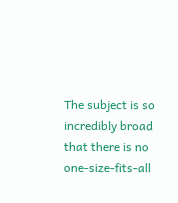The subject is so incredibly broad that there is no one-size-fits-all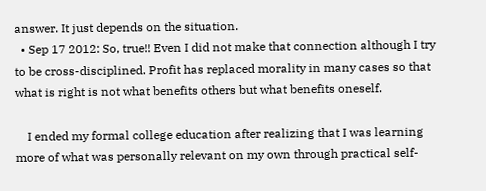answer. It just depends on the situation.
  • Sep 17 2012: So, true!! Even I did not make that connection although I try to be cross-disciplined. Profit has replaced morality in many cases so that what is right is not what benefits others but what benefits oneself.

    I ended my formal college education after realizing that I was learning more of what was personally relevant on my own through practical self-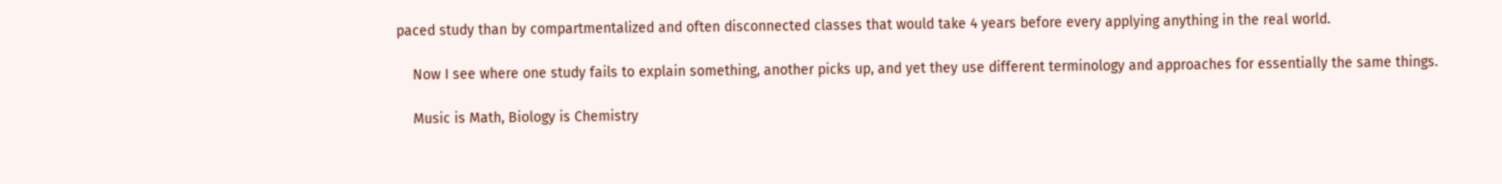paced study than by compartmentalized and often disconnected classes that would take 4 years before every applying anything in the real world.

    Now I see where one study fails to explain something, another picks up, and yet they use different terminology and approaches for essentially the same things.

    Music is Math, Biology is Chemistry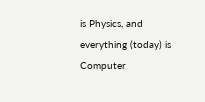is Physics, and everything (today) is Computer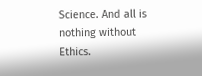Science. And all is nothing without Ethics.